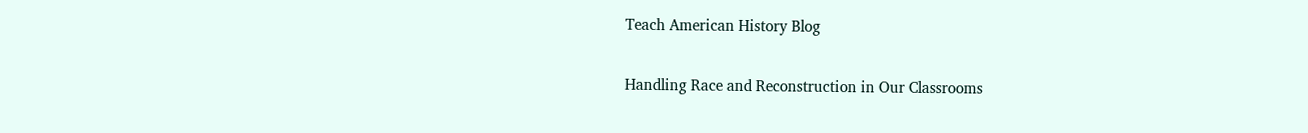Teach American History Blog

Handling Race and Reconstruction in Our Classrooms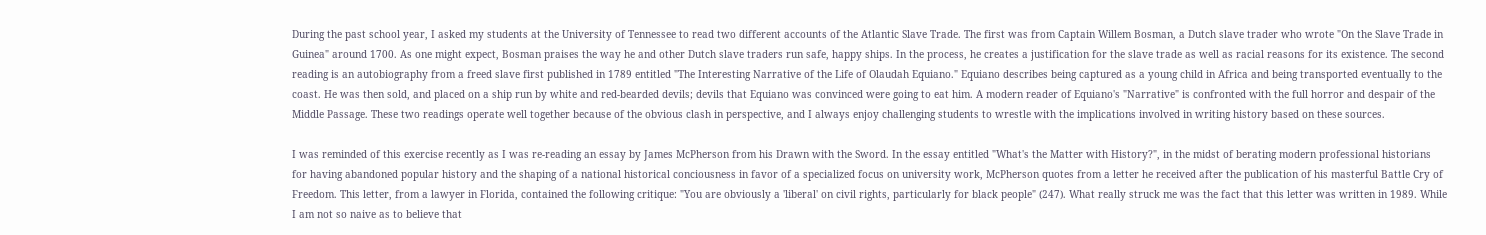During the past school year, I asked my students at the University of Tennessee to read two different accounts of the Atlantic Slave Trade. The first was from Captain Willem Bosman, a Dutch slave trader who wrote "On the Slave Trade in Guinea" around 1700. As one might expect, Bosman praises the way he and other Dutch slave traders run safe, happy ships. In the process, he creates a justification for the slave trade as well as racial reasons for its existence. The second reading is an autobiography from a freed slave first published in 1789 entitled "The Interesting Narrative of the Life of Olaudah Equiano." Equiano describes being captured as a young child in Africa and being transported eventually to the coast. He was then sold, and placed on a ship run by white and red-bearded devils; devils that Equiano was convinced were going to eat him. A modern reader of Equiano's "Narrative" is confronted with the full horror and despair of the Middle Passage. These two readings operate well together because of the obvious clash in perspective, and I always enjoy challenging students to wrestle with the implications involved in writing history based on these sources.

I was reminded of this exercise recently as I was re-reading an essay by James McPherson from his Drawn with the Sword. In the essay entitled "What's the Matter with History?", in the midst of berating modern professional historians for having abandoned popular history and the shaping of a national historical conciousness in favor of a specialized focus on university work, McPherson quotes from a letter he received after the publication of his masterful Battle Cry of Freedom. This letter, from a lawyer in Florida, contained the following critique: "You are obviously a 'liberal' on civil rights, particularly for black people" (247). What really struck me was the fact that this letter was written in 1989. While I am not so naive as to believe that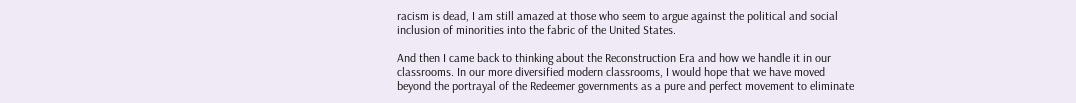racism is dead, I am still amazed at those who seem to argue against the political and social inclusion of minorities into the fabric of the United States.

And then I came back to thinking about the Reconstruction Era and how we handle it in our classrooms. In our more diversified modern classrooms, I would hope that we have moved beyond the portrayal of the Redeemer governments as a pure and perfect movement to eliminate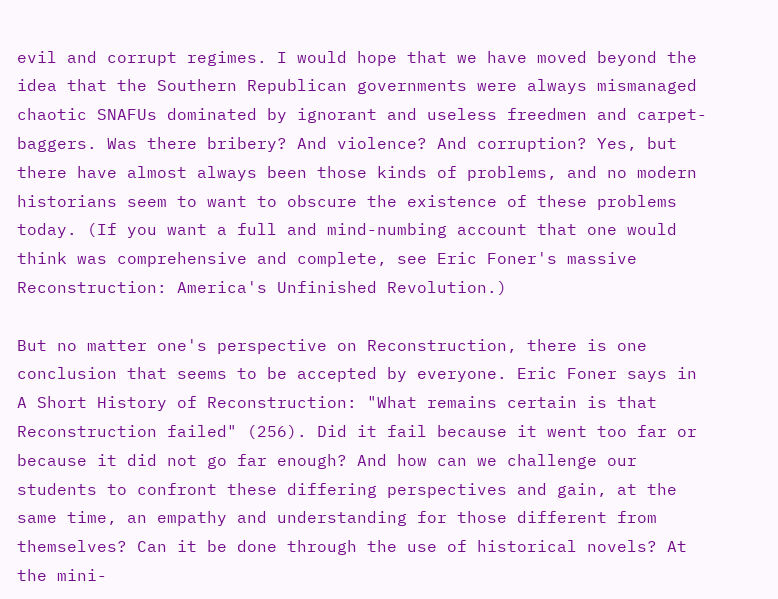evil and corrupt regimes. I would hope that we have moved beyond the idea that the Southern Republican governments were always mismanaged chaotic SNAFUs dominated by ignorant and useless freedmen and carpet-baggers. Was there bribery? And violence? And corruption? Yes, but there have almost always been those kinds of problems, and no modern historians seem to want to obscure the existence of these problems today. (If you want a full and mind-numbing account that one would think was comprehensive and complete, see Eric Foner's massive Reconstruction: America's Unfinished Revolution.)

But no matter one's perspective on Reconstruction, there is one conclusion that seems to be accepted by everyone. Eric Foner says in A Short History of Reconstruction: "What remains certain is that Reconstruction failed" (256). Did it fail because it went too far or because it did not go far enough? And how can we challenge our students to confront these differing perspectives and gain, at the same time, an empathy and understanding for those different from themselves? Can it be done through the use of historical novels? At the mini-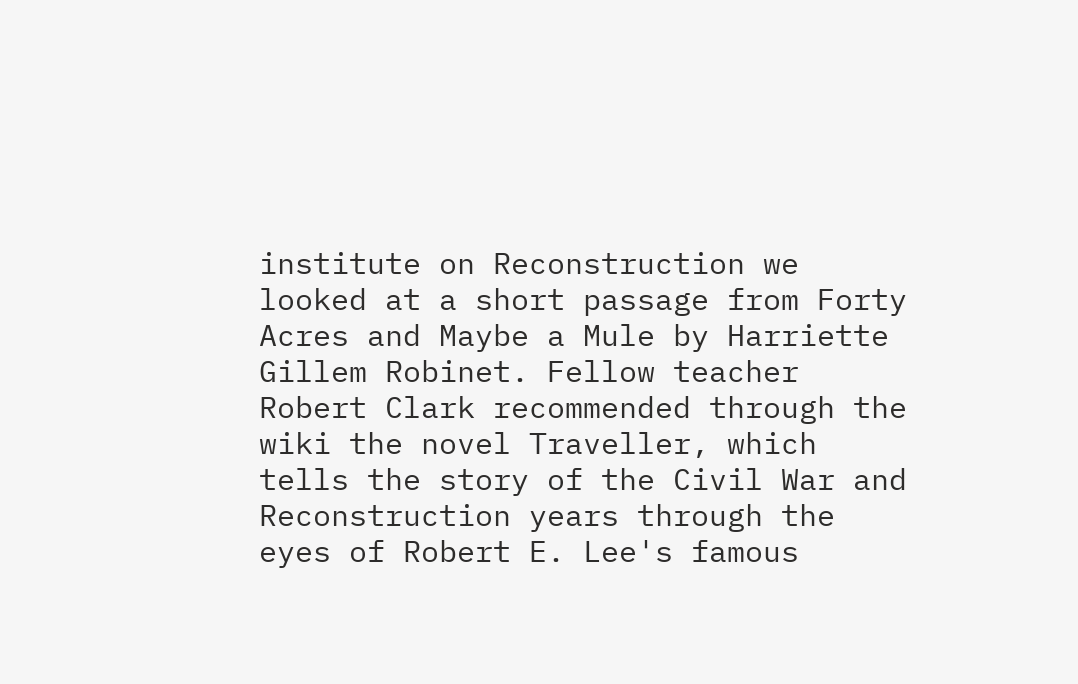institute on Reconstruction we looked at a short passage from Forty Acres and Maybe a Mule by Harriette Gillem Robinet. Fellow teacher Robert Clark recommended through the wiki the novel Traveller, which tells the story of the Civil War and Reconstruction years through the eyes of Robert E. Lee's famous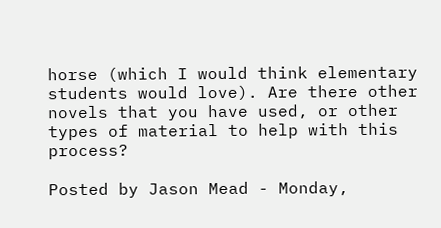horse (which I would think elementary students would love). Are there other novels that you have used, or other types of material to help with this process?

Posted by Jason Mead - Monday,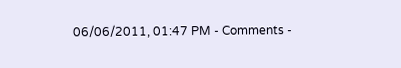06/06/2011, 01:47 PM - Comments -